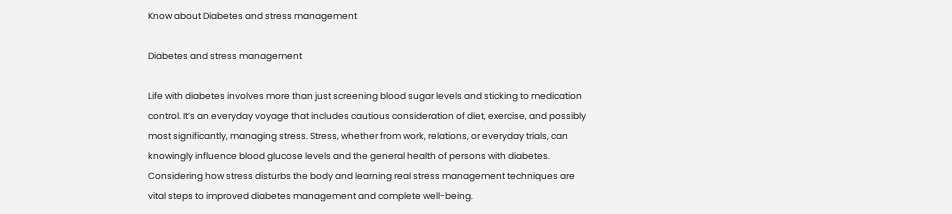Know about Diabetes and stress management

Diabetes and stress management

Life with diabetes involves more than just screening blood sugar levels and sticking to medication control. It’s an everyday voyage that includes cautious consideration of diet, exercise, and possibly most significantly, managing stress. Stress, whether from work, relations, or everyday trials, can knowingly influence blood glucose levels and the general health of persons with diabetes. Considering how stress disturbs the body and learning real stress management techniques are vital steps to improved diabetes management and complete well-being.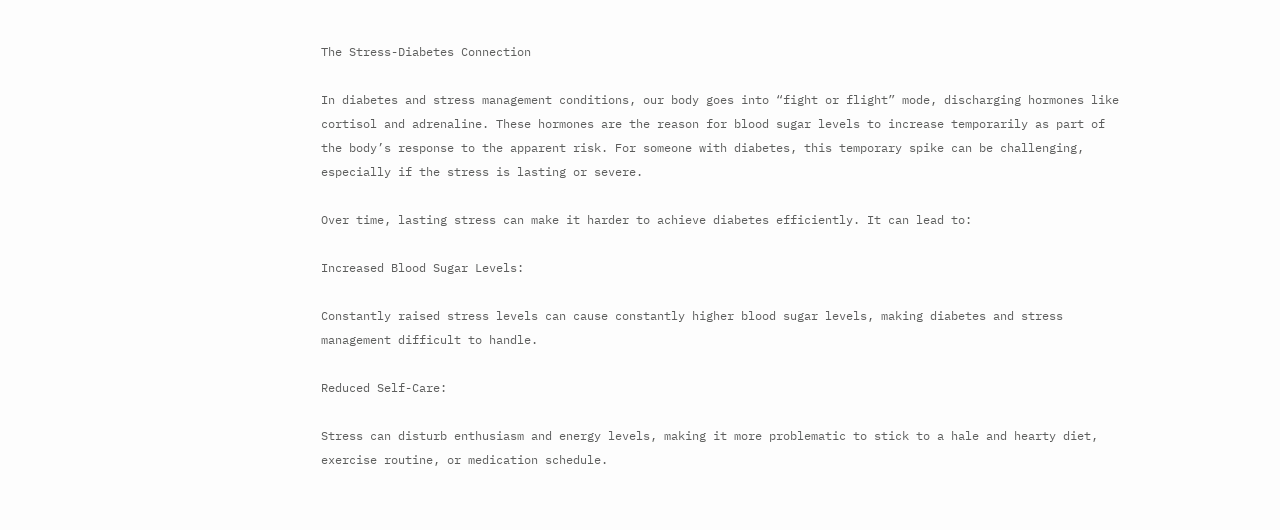The Stress-Diabetes Connection

In diabetes and stress management conditions, our body goes into “fight or flight” mode, discharging hormones like cortisol and adrenaline. These hormones are the reason for blood sugar levels to increase temporarily as part of the body’s response to the apparent risk. For someone with diabetes, this temporary spike can be challenging, especially if the stress is lasting or severe.

Over time, lasting stress can make it harder to achieve diabetes efficiently. It can lead to:

Increased Blood Sugar Levels:

Constantly raised stress levels can cause constantly higher blood sugar levels, making diabetes and stress management difficult to handle.

Reduced Self-Care:

Stress can disturb enthusiasm and energy levels, making it more problematic to stick to a hale and hearty diet, exercise routine, or medication schedule.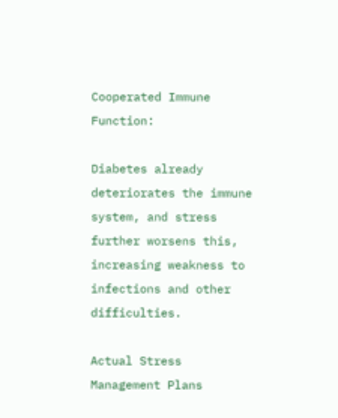Cooperated Immune Function:

Diabetes already deteriorates the immune system, and stress further worsens this, increasing weakness to infections and other difficulties.

Actual Stress Management Plans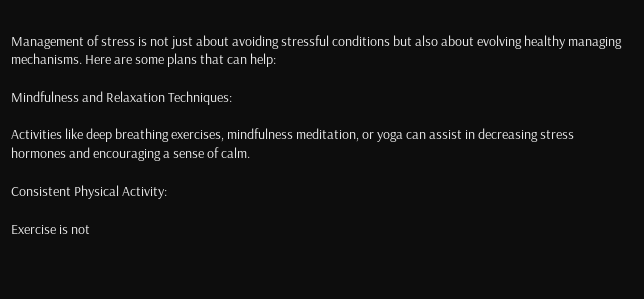Management of stress is not just about avoiding stressful conditions but also about evolving healthy managing mechanisms. Here are some plans that can help:

Mindfulness and Relaxation Techniques:

Activities like deep breathing exercises, mindfulness meditation, or yoga can assist in decreasing stress hormones and encouraging a sense of calm.

Consistent Physical Activity:

Exercise is not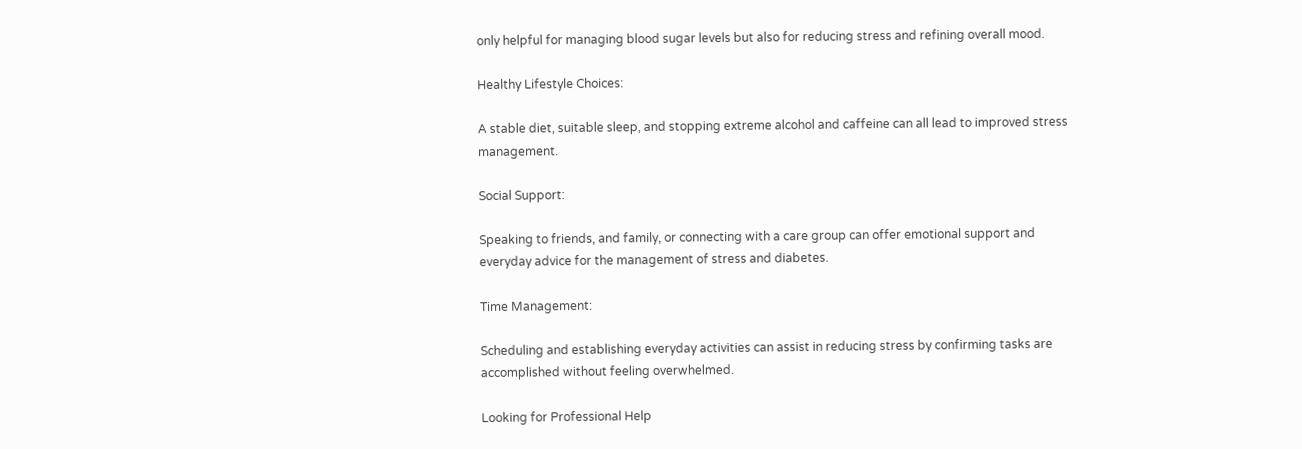only helpful for managing blood sugar levels but also for reducing stress and refining overall mood.

Healthy Lifestyle Choices:

A stable diet, suitable sleep, and stopping extreme alcohol and caffeine can all lead to improved stress management.

Social Support:

Speaking to friends, and family, or connecting with a care group can offer emotional support and everyday advice for the management of stress and diabetes.

Time Management:

Scheduling and establishing everyday activities can assist in reducing stress by confirming tasks are accomplished without feeling overwhelmed.

Looking for Professional Help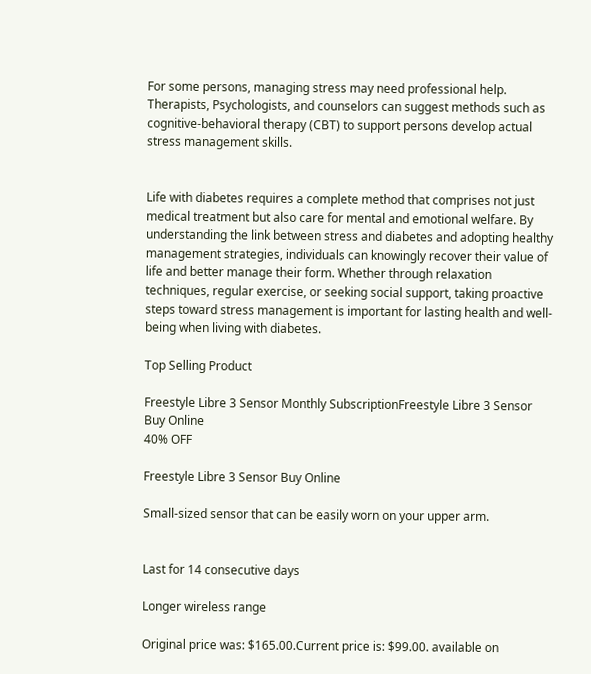For some persons, managing stress may need professional help. Therapists, Psychologists, and counselors can suggest methods such as cognitive-behavioral therapy (CBT) to support persons develop actual stress management skills.


Life with diabetes requires a complete method that comprises not just medical treatment but also care for mental and emotional welfare. By understanding the link between stress and diabetes and adopting healthy management strategies, individuals can knowingly recover their value of life and better manage their form. Whether through relaxation techniques, regular exercise, or seeking social support, taking proactive steps toward stress management is important for lasting health and well-being when living with diabetes.

Top Selling Product

Freestyle Libre 3 Sensor Monthly SubscriptionFreestyle Libre 3 Sensor Buy Online
40% OFF

Freestyle Libre 3 Sensor Buy Online

Small-sized sensor that can be easily worn on your upper arm.


Last for 14 consecutive days

Longer wireless range

Original price was: $165.00.Current price is: $99.00. available on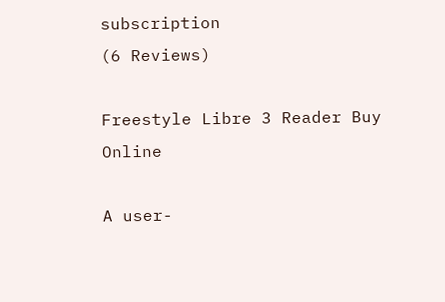subscription
(6 Reviews)

Freestyle Libre 3 Reader Buy Online

A user-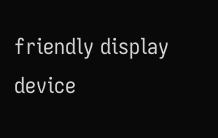friendly display device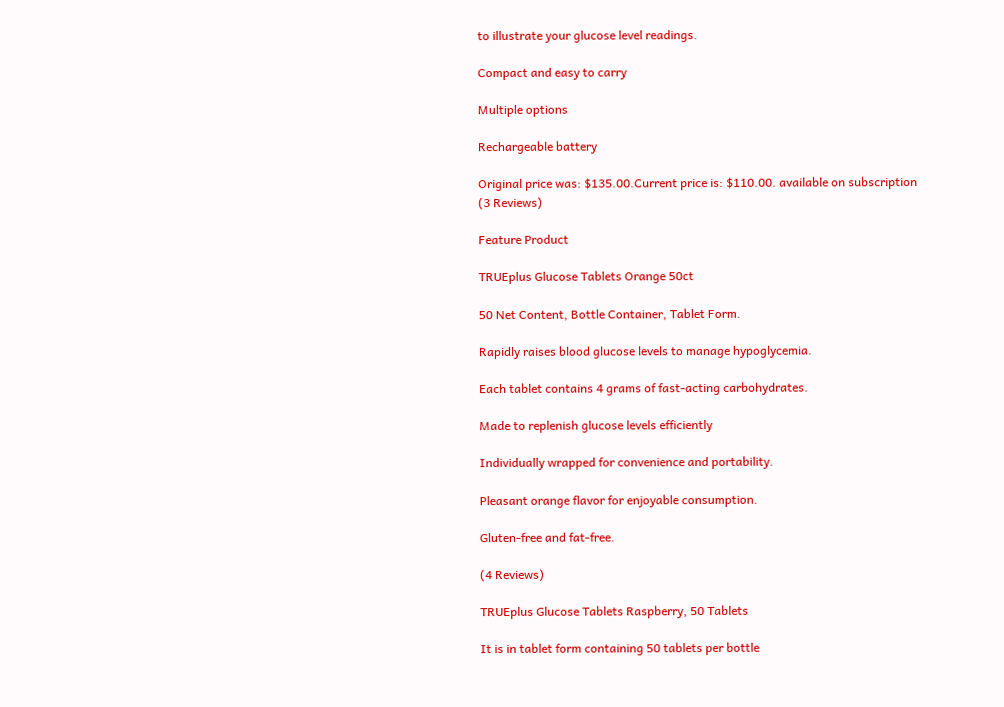to illustrate your glucose level readings.

Compact and easy to carry

Multiple options

Rechargeable battery

Original price was: $135.00.Current price is: $110.00. available on subscription
(3 Reviews)

Feature Product

TRUEplus Glucose Tablets Orange 50ct

50 Net Content, Bottle Container, Tablet Form.

Rapidly raises blood glucose levels to manage hypoglycemia.

Each tablet contains 4 grams of fast-acting carbohydrates.

Made to replenish glucose levels efficiently

Individually wrapped for convenience and portability.

Pleasant orange flavor for enjoyable consumption.

Gluten-free and fat-free.

(4 Reviews)

TRUEplus Glucose Tablets Raspberry, 50 Tablets

It is in tablet form containing 50 tablets per bottle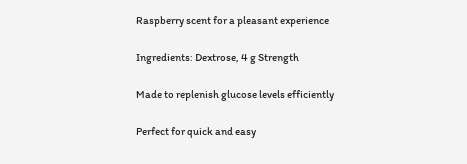Raspberry scent for a pleasant experience

Ingredients: Dextrose, 4 g Strength

Made to replenish glucose levels efficiently

Perfect for quick and easy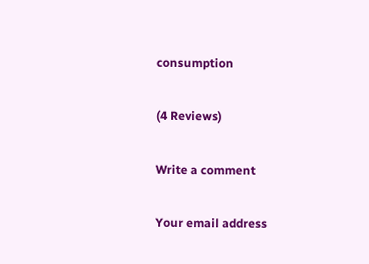consumption

(4 Reviews)

Write a comment

Your email address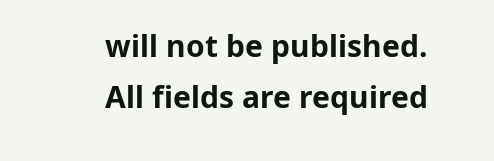will not be published. All fields are required